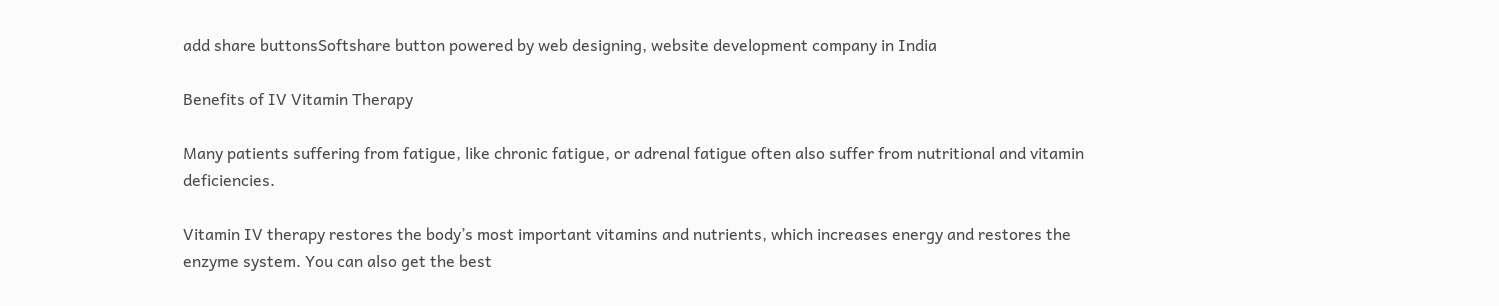add share buttonsSoftshare button powered by web designing, website development company in India

Benefits of IV Vitamin Therapy

Many patients suffering from fatigue, like chronic fatigue, or adrenal fatigue often also suffer from nutritional and vitamin deficiencies.

Vitamin IV therapy restores the body’s most important vitamins and nutrients, which increases energy and restores the enzyme system. You can also get the best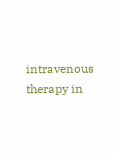intravenous therapy in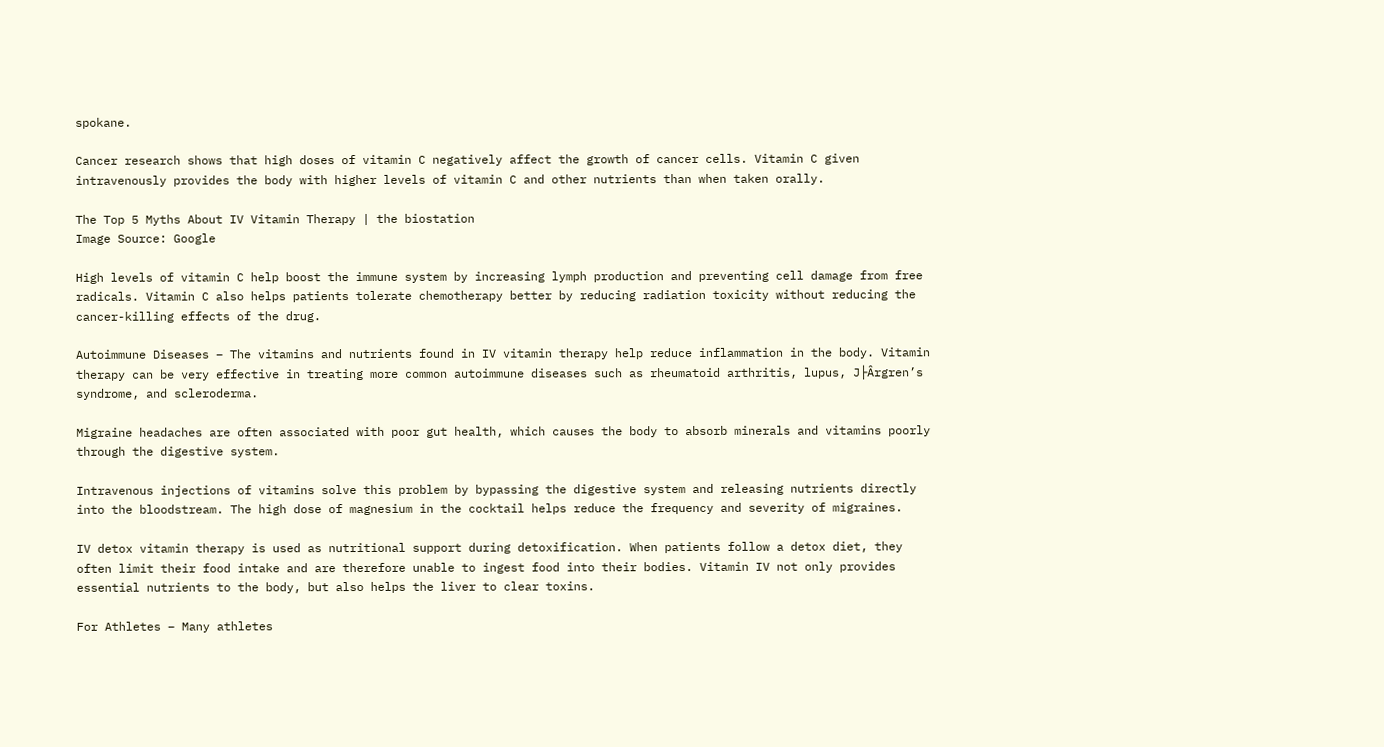spokane.

Cancer research shows that high doses of vitamin C negatively affect the growth of cancer cells. Vitamin C given intravenously provides the body with higher levels of vitamin C and other nutrients than when taken orally.

The Top 5 Myths About IV Vitamin Therapy | the biostation
Image Source: Google

High levels of vitamin C help boost the immune system by increasing lymph production and preventing cell damage from free radicals. Vitamin C also helps patients tolerate chemotherapy better by reducing radiation toxicity without reducing the cancer-killing effects of the drug.

Autoimmune Diseases – The vitamins and nutrients found in IV vitamin therapy help reduce inflammation in the body. Vitamin therapy can be very effective in treating more common autoimmune diseases such as rheumatoid arthritis, lupus, J├Ârgren’s syndrome, and scleroderma.

Migraine headaches are often associated with poor gut health, which causes the body to absorb minerals and vitamins poorly through the digestive system.

Intravenous injections of vitamins solve this problem by bypassing the digestive system and releasing nutrients directly into the bloodstream. The high dose of magnesium in the cocktail helps reduce the frequency and severity of migraines.

IV detox vitamin therapy is used as nutritional support during detoxification. When patients follow a detox diet, they often limit their food intake and are therefore unable to ingest food into their bodies. Vitamin IV not only provides essential nutrients to the body, but also helps the liver to clear toxins.

For Athletes – Many athletes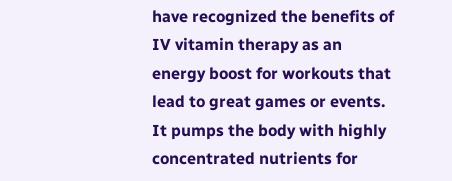have recognized the benefits of IV vitamin therapy as an energy boost for workouts that lead to great games or events. It pumps the body with highly concentrated nutrients for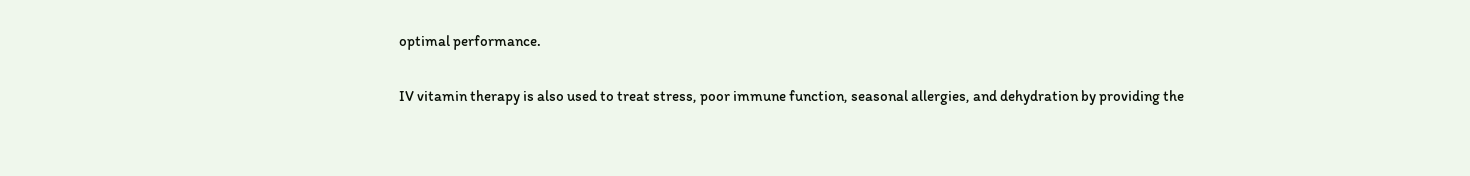optimal performance.

IV vitamin therapy is also used to treat stress, poor immune function, seasonal allergies, and dehydration by providing the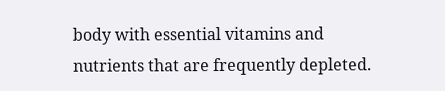body with essential vitamins and nutrients that are frequently depleted.